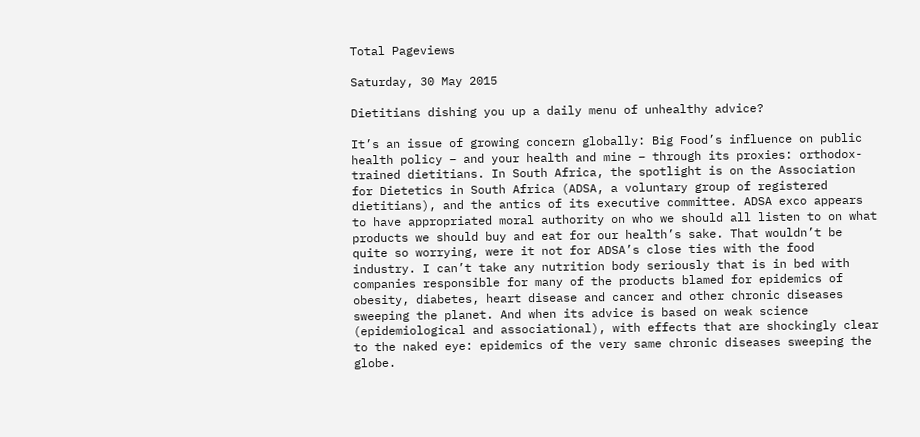Total Pageviews

Saturday, 30 May 2015

Dietitians dishing you up a daily menu of unhealthy advice?

It’s an issue of growing concern globally: Big Food’s influence on public health policy – and your health and mine – through its proxies: orthodox-trained dietitians. In South Africa, the spotlight is on the Association for Dietetics in South Africa (ADSA, a voluntary group of registered dietitians), and the antics of its executive committee. ADSA exco appears to have appropriated moral authority on who we should all listen to on what products we should buy and eat for our health’s sake. That wouldn’t be quite so worrying, were it not for ADSA’s close ties with the food industry. I can’t take any nutrition body seriously that is in bed with companies responsible for many of the products blamed for epidemics of obesity, diabetes, heart disease and cancer and other chronic diseases sweeping the planet. And when its advice is based on weak science (epidemiological and associational), with effects that are shockingly clear to the naked eye: epidemics of the very same chronic diseases sweeping the globe.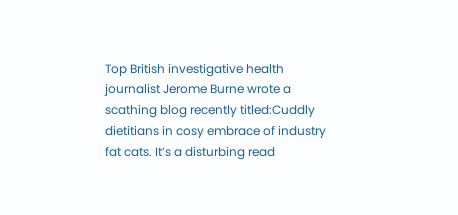Top British investigative health journalist Jerome Burne wrote a scathing blog recently titled:Cuddly dietitians in cosy embrace of industry fat cats. It’s a disturbing read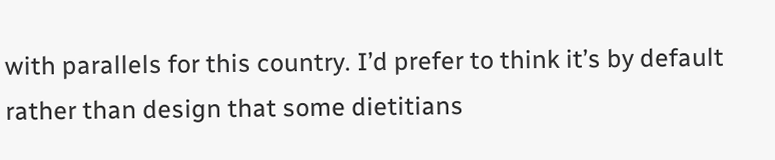with parallels for this country. I’d prefer to think it’s by default rather than design that some dietitians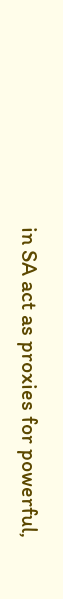in SA act as proxies for powerful,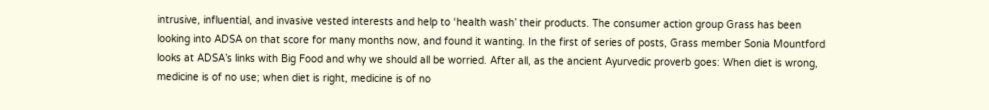intrusive, influential, and invasive vested interests and help to ‘health wash’ their products. The consumer action group Grass has been looking into ADSA on that score for many months now, and found it wanting. In the first of series of posts, Grass member Sonia Mountford looks at ADSA’s links with Big Food and why we should all be worried. After all, as the ancient Ayurvedic proverb goes: When diet is wrong, medicine is of no use; when diet is right, medicine is of no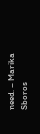need. – Marika Sboros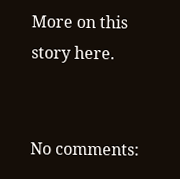More on this story here.


No comments: